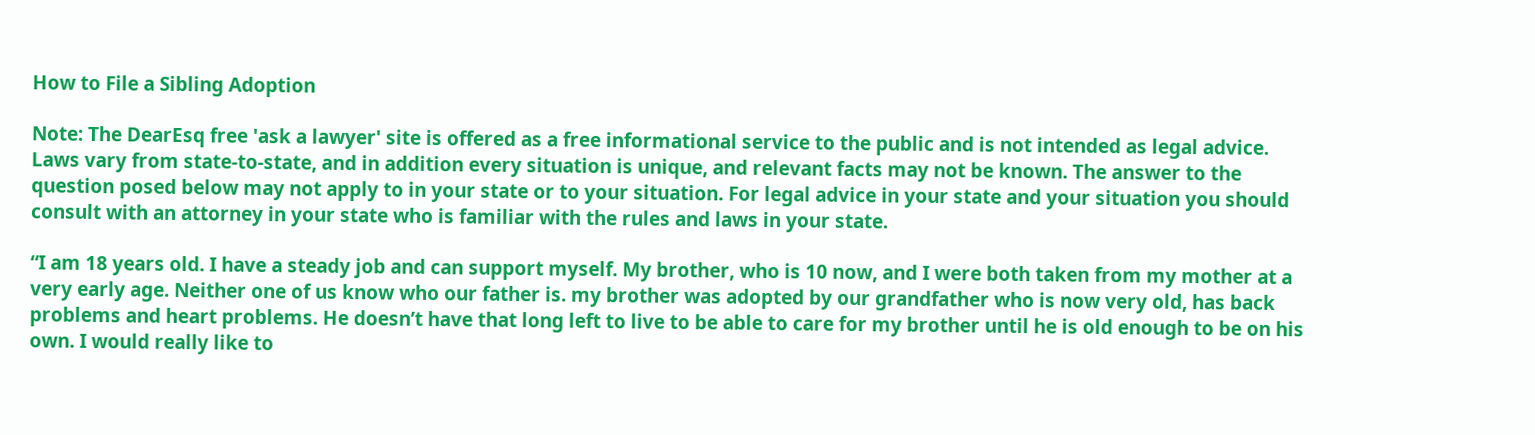How to File a Sibling Adoption

Note: The DearEsq free 'ask a lawyer' site is offered as a free informational service to the public and is not intended as legal advice. Laws vary from state-to-state, and in addition every situation is unique, and relevant facts may not be known. The answer to the question posed below may not apply to in your state or to your situation. For legal advice in your state and your situation you should consult with an attorney in your state who is familiar with the rules and laws in your state.

“I am 18 years old. I have a steady job and can support myself. My brother, who is 10 now, and I were both taken from my mother at a very early age. Neither one of us know who our father is. my brother was adopted by our grandfather who is now very old, has back problems and heart problems. He doesn’t have that long left to live to be able to care for my brother until he is old enough to be on his own. I would really like to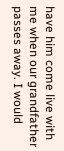have him come live with me when our grandfather passes away. I would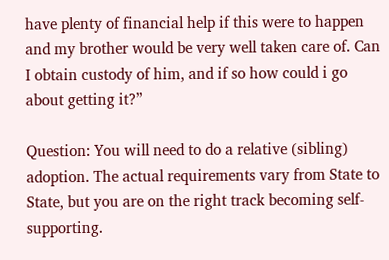have plenty of financial help if this were to happen and my brother would be very well taken care of. Can I obtain custody of him, and if so how could i go about getting it?”

Question: You will need to do a relative (sibling) adoption. The actual requirements vary from State to State, but you are on the right track becoming self-supporting.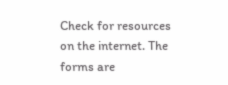Check for resources on the internet. The forms are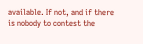available. If not, and if there is nobody to contest the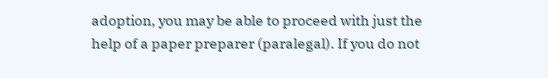adoption, you may be able to proceed with just the help of a paper preparer (paralegal). If you do not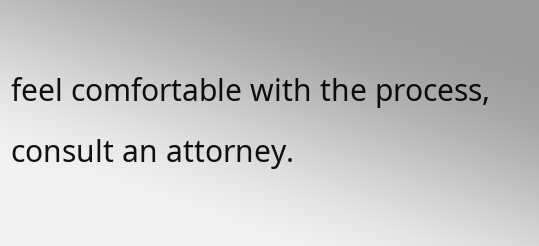feel comfortable with the process, consult an attorney.